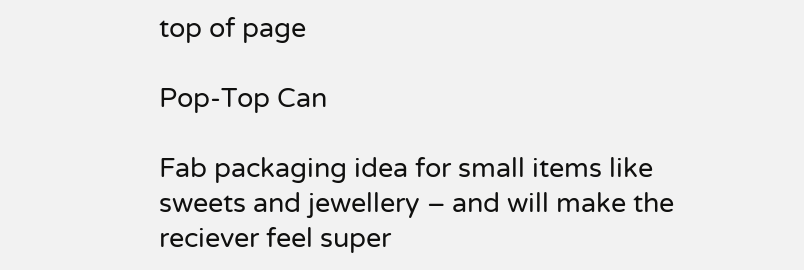top of page

Pop-Top Can

Fab packaging idea for small items like sweets and jewellery – and will make the reciever feel super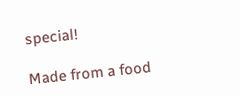special!

Made from a food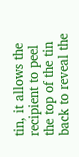tin, it allows the recipient to peel the top of the tin back to reveal the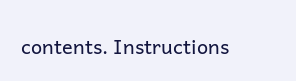contents. Instructions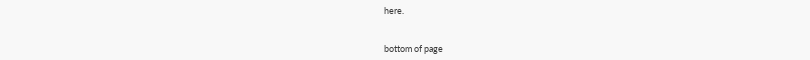here.


bottom of page